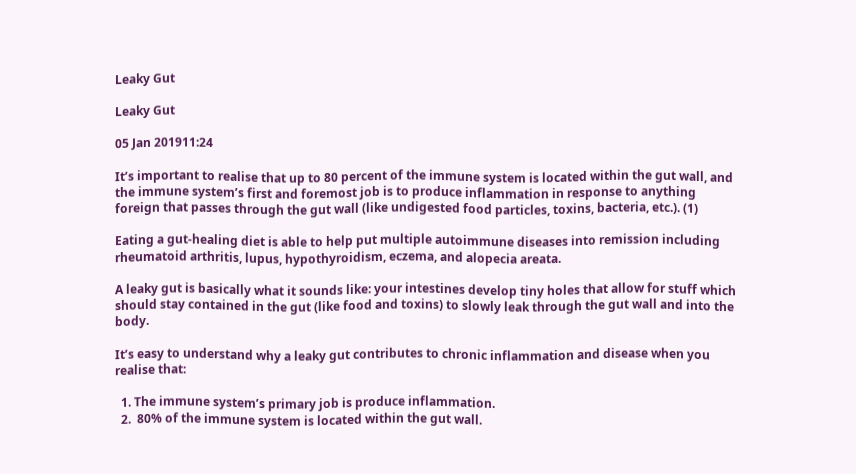Leaky Gut

Leaky Gut

05 Jan 201911:24

It’s important to realise that up to 80 percent of the immune system is located within the gut wall, and the immune system’s first and foremost job is to produce inflammation in response to anything foreign that passes through the gut wall (like undigested food particles, toxins, bacteria, etc.). (1)

Eating a gut-healing diet is able to help put multiple autoimmune diseases into remission including rheumatoid arthritis, lupus, hypothyroidism, eczema, and alopecia areata.

A leaky gut is basically what it sounds like: your intestines develop tiny holes that allow for stuff which should stay contained in the gut (like food and toxins) to slowly leak through the gut wall and into the body.

It’s easy to understand why a leaky gut contributes to chronic inflammation and disease when you realise that:

  1. The immune system’s primary job is produce inflammation.
  2.  80% of the immune system is located within the gut wall.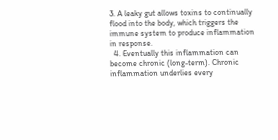3. A leaky gut allows toxins to continually flood into the body, which triggers the immune system to produce inflammation in response.
  4. Eventually this inflammation can become chronic (long-term). Chronic inflammation underlies every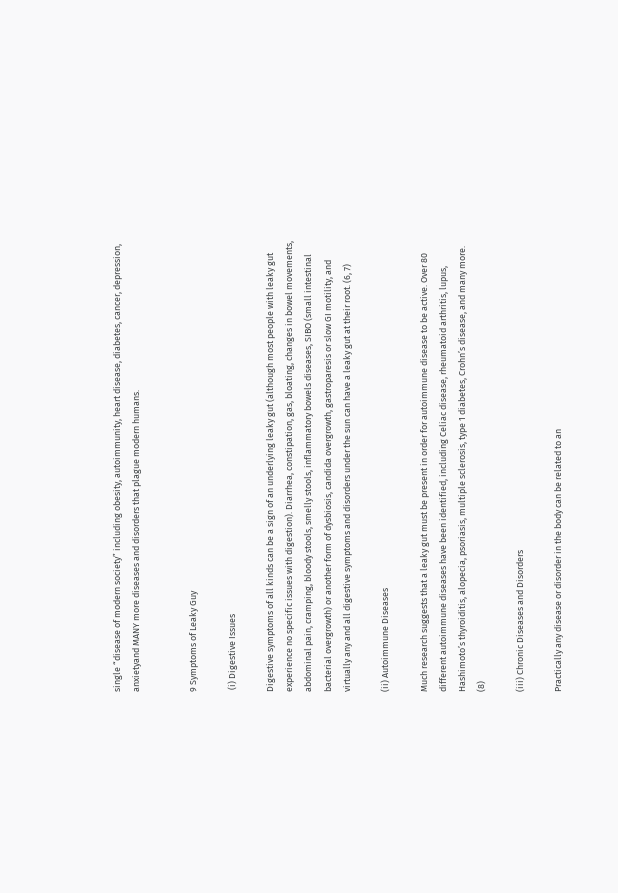single “disease of modern society” including obesity, autoimmunity, heart disease, diabetes, cancer, depression, anxietyand MANY more diseases and disorders that plague modern humans.


9 Symptoms of Leaky Guy

 (i) Digestive Issues

Digestive symptoms of all kinds can be a sign of an underlying leaky gut (although most people with leaky gut experience no specific issues with digestion). Diarrhea, constipation, gas, bloating, changes in bowel movements, abdominal pain, cramping, bloody stools, smelly stools, inflammatory bowels diseases, SIBO (small intestinal bacterial overgrowth) or another form of dysbiosis, candida overgrowth, gastroparesis or slow GI motility, and virtually any and all digestive symptoms and disorders under the sun can have a leaky gut at their root. (6, 7)

(ii) Autoimmune Diseases

Much research suggests that a leaky gut must be present in order for autoimmune disease to be active. Over 80 different autoimmune diseases have been identified, including Celiac disease, rheumatoid arthritis, lupus, Hashimoto’s thyroiditis, alopecia, psoriasis, multiple sclerosis, type 1 diabetes, Crohn’s disease, and many more. (8)

(iii) Chronic Diseases and Disorders

Practically any disease or disorder in the body can be related to an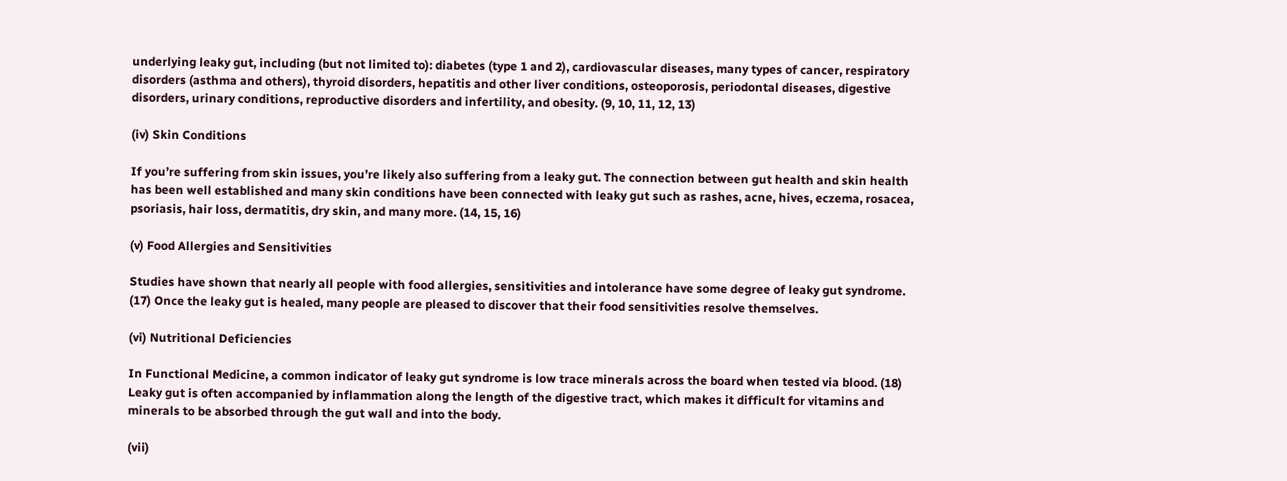underlying leaky gut, including (but not limited to): diabetes (type 1 and 2), cardiovascular diseases, many types of cancer, respiratory disorders (asthma and others), thyroid disorders, hepatitis and other liver conditions, osteoporosis, periodontal diseases, digestive disorders, urinary conditions, reproductive disorders and infertility, and obesity. (9, 10, 11, 12, 13)

(iv) Skin Conditions

If you’re suffering from skin issues, you’re likely also suffering from a leaky gut. The connection between gut health and skin health has been well established and many skin conditions have been connected with leaky gut such as rashes, acne, hives, eczema, rosacea, psoriasis, hair loss, dermatitis, dry skin, and many more. (14, 15, 16)

(v) Food Allergies and Sensitivities

Studies have shown that nearly all people with food allergies, sensitivities and intolerance have some degree of leaky gut syndrome. (17) Once the leaky gut is healed, many people are pleased to discover that their food sensitivities resolve themselves.

(vi) Nutritional Deficiencies

In Functional Medicine, a common indicator of leaky gut syndrome is low trace minerals across the board when tested via blood. (18) Leaky gut is often accompanied by inflammation along the length of the digestive tract, which makes it difficult for vitamins and minerals to be absorbed through the gut wall and into the body.

(vii)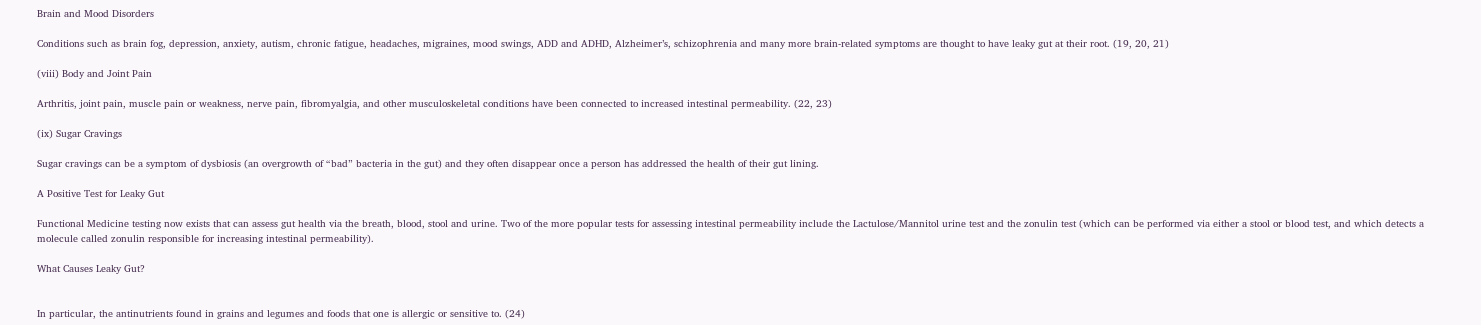Brain and Mood Disorders

Conditions such as brain fog, depression, anxiety, autism, chronic fatigue, headaches, migraines, mood swings, ADD and ADHD, Alzheimer’s, schizophrenia and many more brain-related symptoms are thought to have leaky gut at their root. (19, 20, 21)

(viii) Body and Joint Pain

Arthritis, joint pain, muscle pain or weakness, nerve pain, fibromyalgia, and other musculoskeletal conditions have been connected to increased intestinal permeability. (22, 23)

(ix) Sugar Cravings

Sugar cravings can be a symptom of dysbiosis (an overgrowth of “bad” bacteria in the gut) and they often disappear once a person has addressed the health of their gut lining.

A Positive Test for Leaky Gut

Functional Medicine testing now exists that can assess gut health via the breath, blood, stool and urine. Two of the more popular tests for assessing intestinal permeability include the Lactulose/Mannitol urine test and the zonulin test (which can be performed via either a stool or blood test, and which detects a molecule called zonulin responsible for increasing intestinal permeability).

What Causes Leaky Gut?


In particular, the antinutrients found in grains and legumes and foods that one is allergic or sensitive to. (24)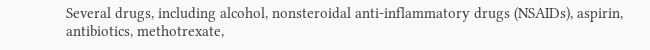Several drugs, including alcohol, nonsteroidal anti-inflammatory drugs (NSAIDs), aspirin, antibiotics, methotrexate,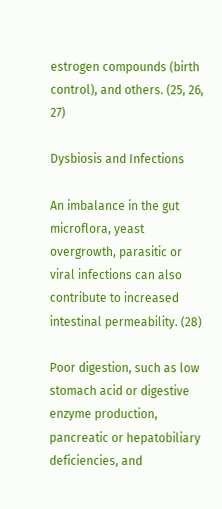estrogen compounds (birth control), and others. (25, 26, 27)

Dysbiosis and Infections

An imbalance in the gut microflora, yeast overgrowth, parasitic or viral infections can also contribute to increased intestinal permeability. (28)

Poor digestion, such as low stomach acid or digestive enzyme production, pancreatic or hepatobiliary deficiencies, and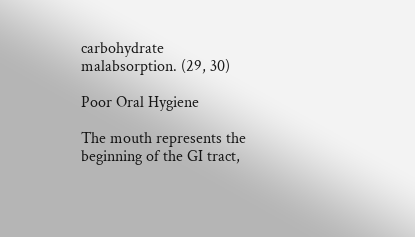carbohydrate malabsorption. (29, 30)

Poor Oral Hygiene

The mouth represents the beginning of the GI tract,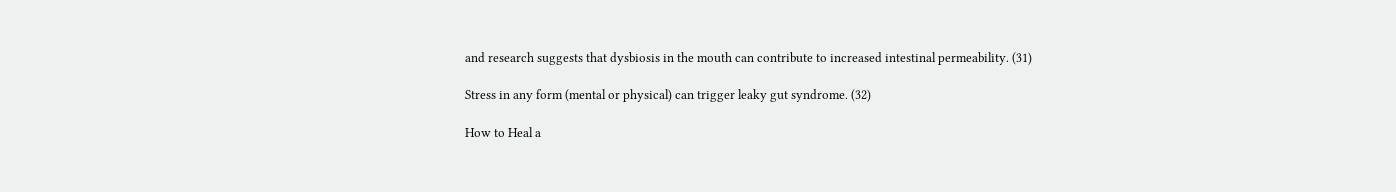and research suggests that dysbiosis in the mouth can contribute to increased intestinal permeability. (31)

Stress in any form (mental or physical) can trigger leaky gut syndrome. (32)

How to Heal a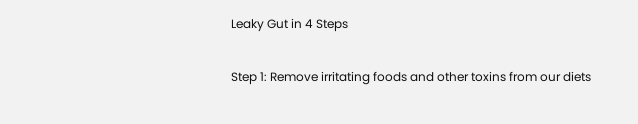Leaky Gut in 4 Steps

Step 1: Remove irritating foods and other toxins from our diets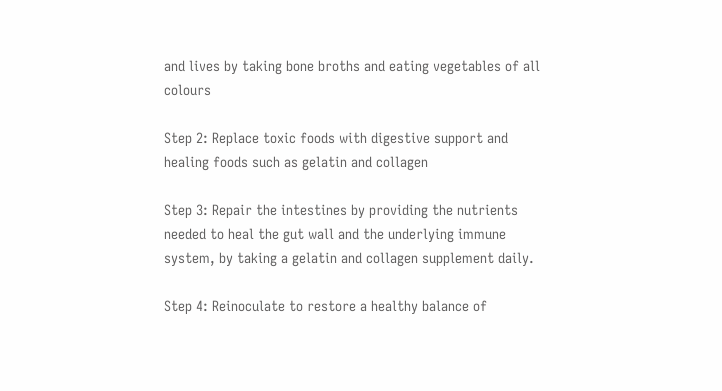and lives by taking bone broths and eating vegetables of all colours

Step 2: Replace toxic foods with digestive support and healing foods such as gelatin and collagen

Step 3: Repair the intestines by providing the nutrients needed to heal the gut wall and the underlying immune system, by taking a gelatin and collagen supplement daily.

Step 4: Reinoculate to restore a healthy balance of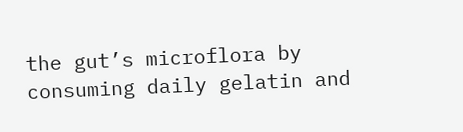the gut’s microflora by consuming daily gelatin and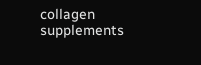collagen supplements